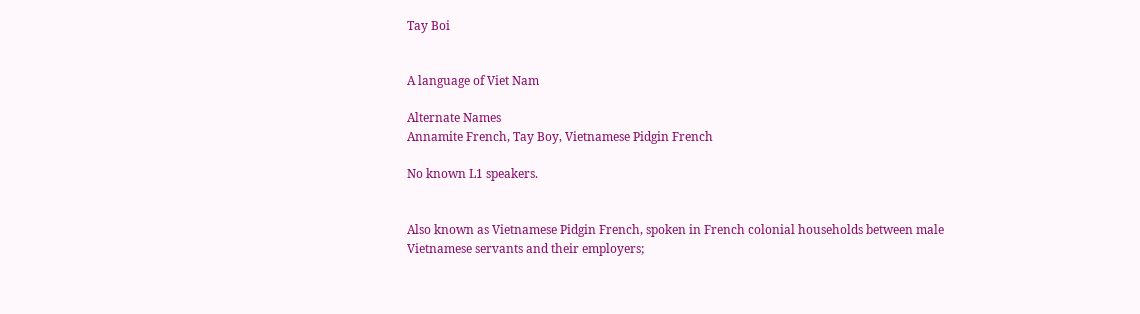Tay Boi


A language of Viet Nam

Alternate Names
Annamite French, Tay Boy, Vietnamese Pidgin French

No known L1 speakers.


Also known as Vietnamese Pidgin French, spoken in French colonial households between male Vietnamese servants and their employers;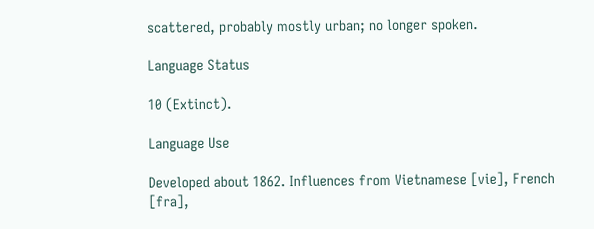scattered, probably mostly urban; no longer spoken.

Language Status

10 (Extinct).

Language Use

Developed about 1862. Influences from Vietnamese [vie], French [fra],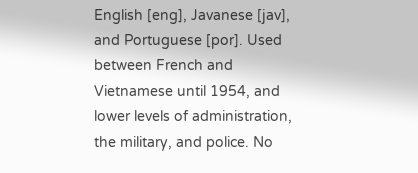English [eng], Javanese [jav], and Portuguese [por]. Used between French and Vietnamese until 1954, and lower levels of administration, the military, and police. No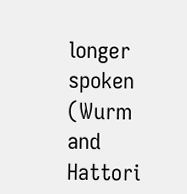longer spoken (Wurm and Hattori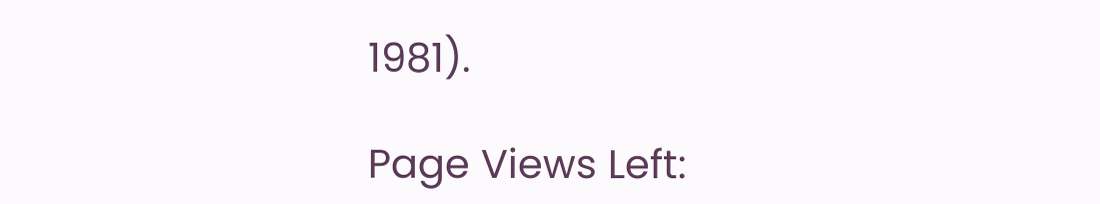1981).

Page Views Left: